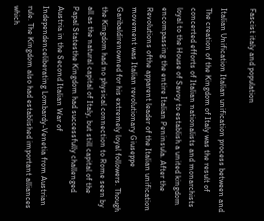Fascist italy and population

Italian Unification Italian unification process between and The creation of the Kingdom of Italy was the result of concerted efforts of Italian nationalists and monarchists loyal to the House of Savoy to establish a united kingdom encompassing the entire Italian Peninsula. After the Revolutions ofthe apparent leader of the Italian unification movement was Italian revolutionary Giuseppe Garibaldirenowned for his extremely loyal followers. Though the Kingdom had no physical connection to Rome seen by all as the natural capital of Italy, but still capital of the Papal Statesthe Kingdom had successfully challenged Austria in the Second Italian War of Independenceliberating Lombardy-Venetia from Austrian rule. The Kingdom also had established important alliances which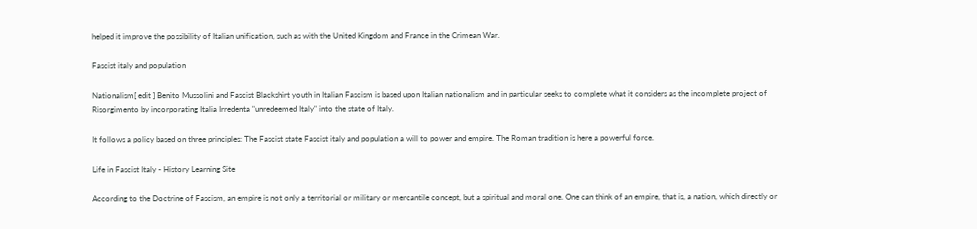helped it improve the possibility of Italian unification, such as with the United Kingdom and France in the Crimean War.

Fascist italy and population

Nationalism[ edit ] Benito Mussolini and Fascist Blackshirt youth in Italian Fascism is based upon Italian nationalism and in particular seeks to complete what it considers as the incomplete project of Risorgimento by incorporating Italia Irredenta "unredeemed Italy" into the state of Italy.

It follows a policy based on three principles: The Fascist state Fascist italy and population a will to power and empire. The Roman tradition is here a powerful force.

Life in Fascist Italy - History Learning Site

According to the Doctrine of Fascism, an empire is not only a territorial or military or mercantile concept, but a spiritual and moral one. One can think of an empire, that is, a nation, which directly or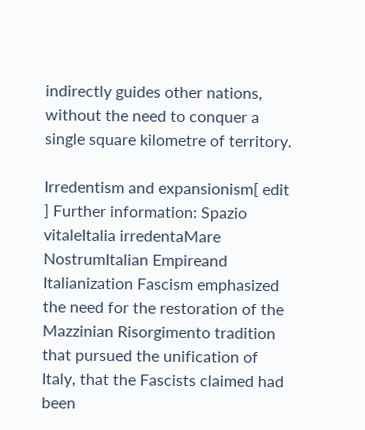indirectly guides other nations, without the need to conquer a single square kilometre of territory.

Irredentism and expansionism[ edit ] Further information: Spazio vitaleItalia irredentaMare NostrumItalian Empireand Italianization Fascism emphasized the need for the restoration of the Mazzinian Risorgimento tradition that pursued the unification of Italy, that the Fascists claimed had been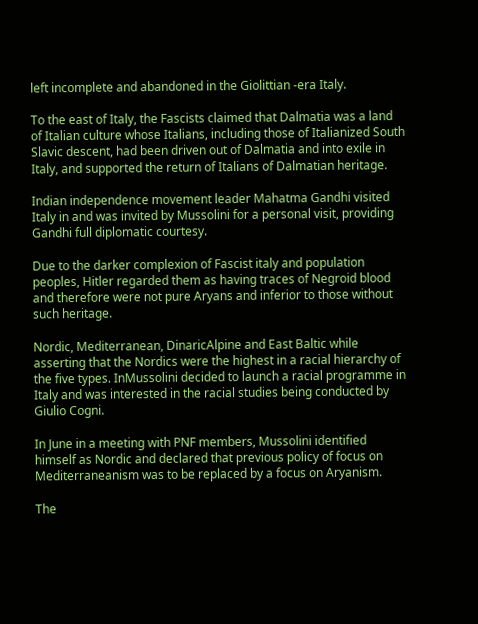left incomplete and abandoned in the Giolittian -era Italy.

To the east of Italy, the Fascists claimed that Dalmatia was a land of Italian culture whose Italians, including those of Italianized South Slavic descent, had been driven out of Dalmatia and into exile in Italy, and supported the return of Italians of Dalmatian heritage.

Indian independence movement leader Mahatma Gandhi visited Italy in and was invited by Mussolini for a personal visit, providing Gandhi full diplomatic courtesy.

Due to the darker complexion of Fascist italy and population peoples, Hitler regarded them as having traces of Negroid blood and therefore were not pure Aryans and inferior to those without such heritage.

Nordic, Mediterranean, DinaricAlpine and East Baltic while asserting that the Nordics were the highest in a racial hierarchy of the five types. InMussolini decided to launch a racial programme in Italy and was interested in the racial studies being conducted by Giulio Cogni.

In June in a meeting with PNF members, Mussolini identified himself as Nordic and declared that previous policy of focus on Mediterraneanism was to be replaced by a focus on Aryanism.

The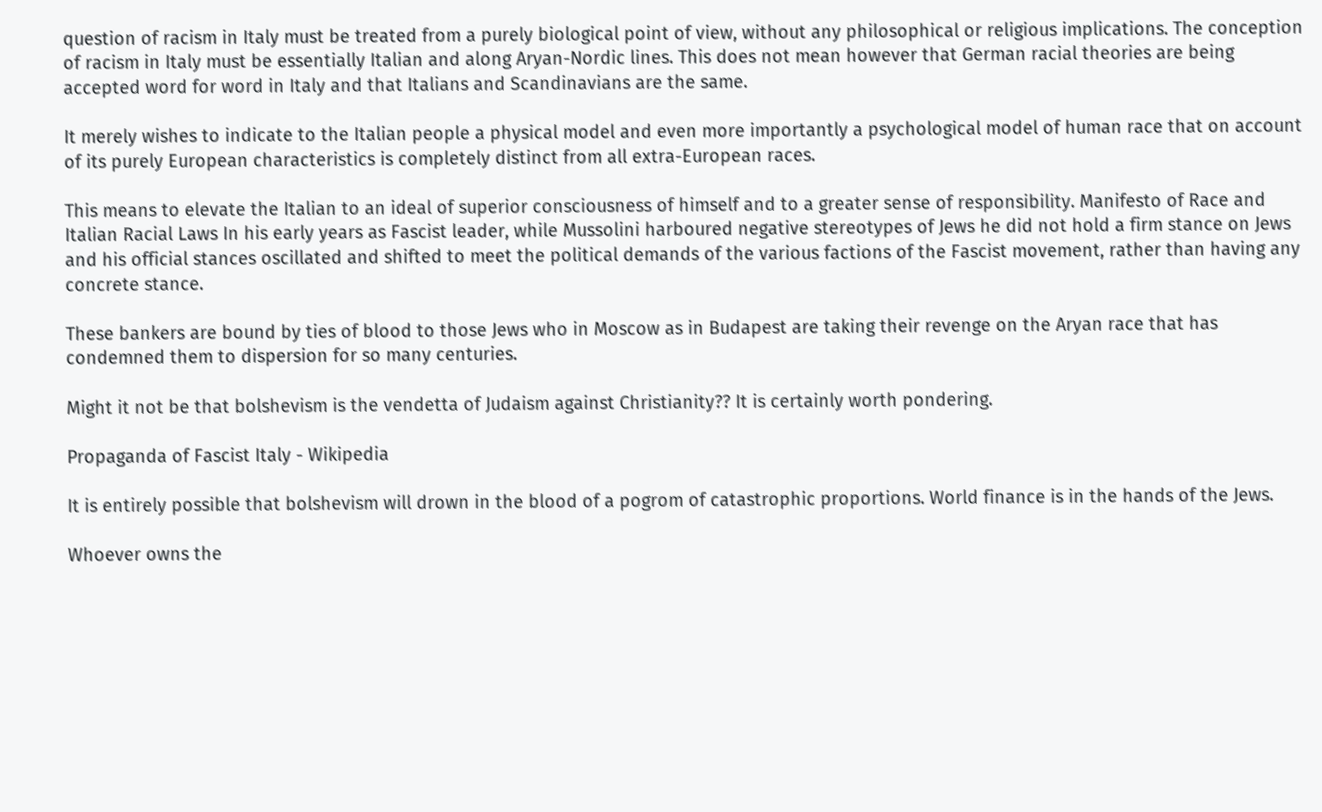question of racism in Italy must be treated from a purely biological point of view, without any philosophical or religious implications. The conception of racism in Italy must be essentially Italian and along Aryan-Nordic lines. This does not mean however that German racial theories are being accepted word for word in Italy and that Italians and Scandinavians are the same.

It merely wishes to indicate to the Italian people a physical model and even more importantly a psychological model of human race that on account of its purely European characteristics is completely distinct from all extra-European races.

This means to elevate the Italian to an ideal of superior consciousness of himself and to a greater sense of responsibility. Manifesto of Race and Italian Racial Laws In his early years as Fascist leader, while Mussolini harboured negative stereotypes of Jews he did not hold a firm stance on Jews and his official stances oscillated and shifted to meet the political demands of the various factions of the Fascist movement, rather than having any concrete stance.

These bankers are bound by ties of blood to those Jews who in Moscow as in Budapest are taking their revenge on the Aryan race that has condemned them to dispersion for so many centuries.

Might it not be that bolshevism is the vendetta of Judaism against Christianity?? It is certainly worth pondering.

Propaganda of Fascist Italy - Wikipedia

It is entirely possible that bolshevism will drown in the blood of a pogrom of catastrophic proportions. World finance is in the hands of the Jews.

Whoever owns the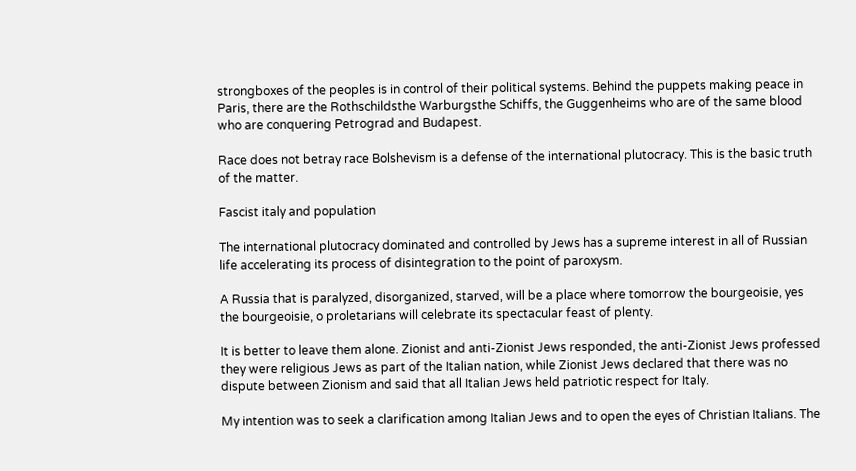strongboxes of the peoples is in control of their political systems. Behind the puppets making peace in Paris, there are the Rothschildsthe Warburgsthe Schiffs, the Guggenheims who are of the same blood who are conquering Petrograd and Budapest.

Race does not betray race Bolshevism is a defense of the international plutocracy. This is the basic truth of the matter.

Fascist italy and population

The international plutocracy dominated and controlled by Jews has a supreme interest in all of Russian life accelerating its process of disintegration to the point of paroxysm.

A Russia that is paralyzed, disorganized, starved, will be a place where tomorrow the bourgeoisie, yes the bourgeoisie, o proletarians will celebrate its spectacular feast of plenty.

It is better to leave them alone. Zionist and anti-Zionist Jews responded, the anti-Zionist Jews professed they were religious Jews as part of the Italian nation, while Zionist Jews declared that there was no dispute between Zionism and said that all Italian Jews held patriotic respect for Italy.

My intention was to seek a clarification among Italian Jews and to open the eyes of Christian Italians. The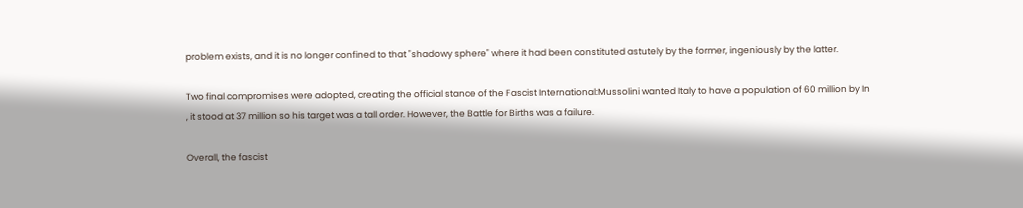problem exists, and it is no longer confined to that "shadowy sphere" where it had been constituted astutely by the former, ingeniously by the latter.

Two final compromises were adopted, creating the official stance of the Fascist International:Mussolini wanted Italy to have a population of 60 million by In , it stood at 37 million so his target was a tall order. However, the Battle for Births was a failure.

Overall, the fascist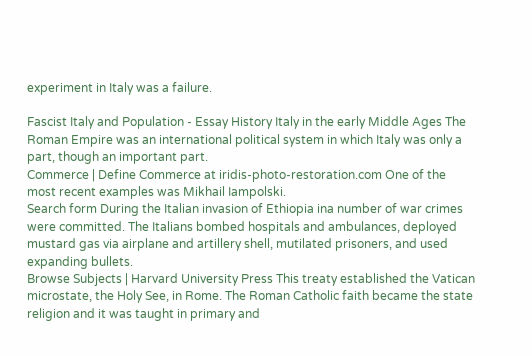experiment in Italy was a failure.

Fascist Italy and Population - Essay History Italy in the early Middle Ages The Roman Empire was an international political system in which Italy was only a part, though an important part.
Commerce | Define Commerce at iridis-photo-restoration.com One of the most recent examples was Mikhail Iampolski.
Search form During the Italian invasion of Ethiopia ina number of war crimes were committed. The Italians bombed hospitals and ambulances, deployed mustard gas via airplane and artillery shell, mutilated prisoners, and used expanding bullets.
Browse Subjects | Harvard University Press This treaty established the Vatican microstate, the Holy See, in Rome. The Roman Catholic faith became the state religion and it was taught in primary and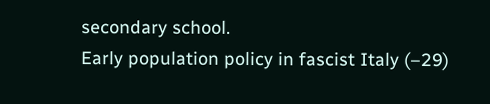secondary school.
Early population policy in fascist Italy (–29)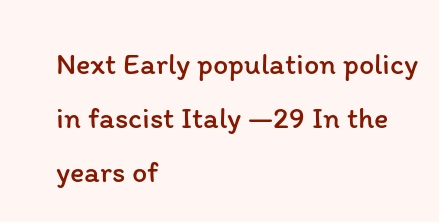Next Early population policy in fascist Italy —29 In the years of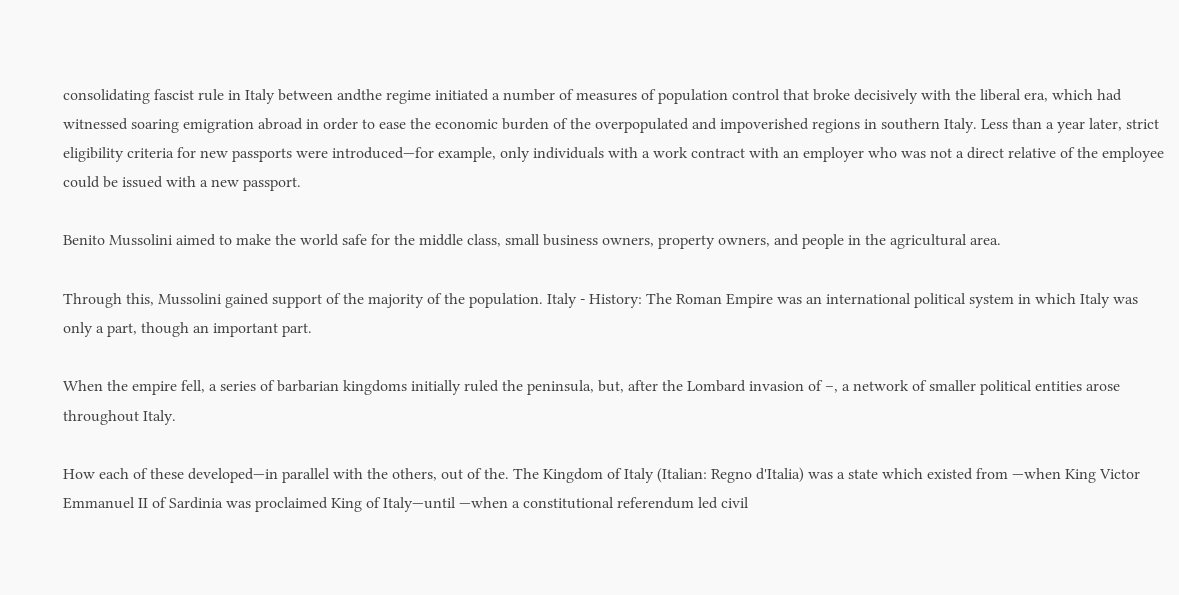consolidating fascist rule in Italy between andthe regime initiated a number of measures of population control that broke decisively with the liberal era, which had witnessed soaring emigration abroad in order to ease the economic burden of the overpopulated and impoverished regions in southern Italy. Less than a year later, strict eligibility criteria for new passports were introduced—for example, only individuals with a work contract with an employer who was not a direct relative of the employee could be issued with a new passport.

Benito Mussolini aimed to make the world safe for the middle class, small business owners, property owners, and people in the agricultural area.

Through this, Mussolini gained support of the majority of the population. Italy - History: The Roman Empire was an international political system in which Italy was only a part, though an important part.

When the empire fell, a series of barbarian kingdoms initially ruled the peninsula, but, after the Lombard invasion of –, a network of smaller political entities arose throughout Italy.

How each of these developed—in parallel with the others, out of the. The Kingdom of Italy (Italian: Regno d'Italia) was a state which existed from —when King Victor Emmanuel II of Sardinia was proclaimed King of Italy—until —when a constitutional referendum led civil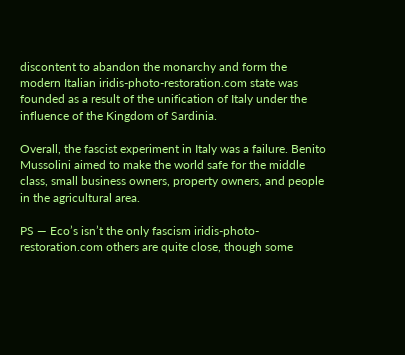discontent to abandon the monarchy and form the modern Italian iridis-photo-restoration.com state was founded as a result of the unification of Italy under the influence of the Kingdom of Sardinia.

Overall, the fascist experiment in Italy was a failure. Benito Mussolini aimed to make the world safe for the middle class, small business owners, property owners, and people in the agricultural area.

PS — Eco’s isn’t the only fascism iridis-photo-restoration.com others are quite close, though some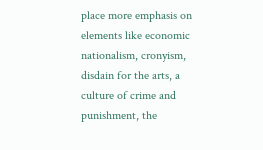place more emphasis on elements like economic nationalism, cronyism, disdain for the arts, a culture of crime and punishment, the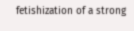fetishization of a strong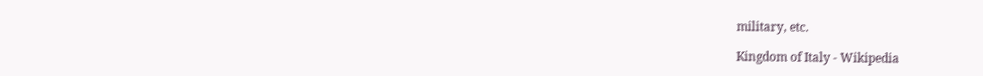military, etc.

Kingdom of Italy - Wikipedia